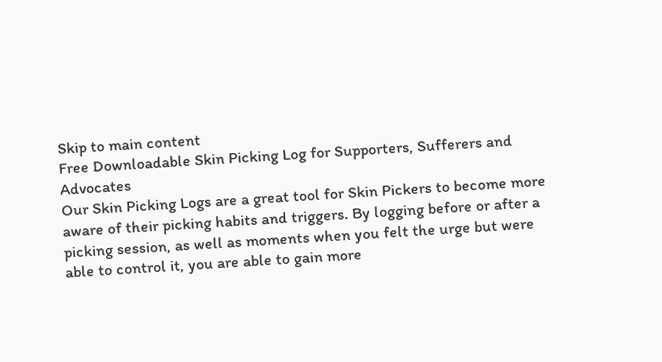Skip to main content
Free Downloadable Skin Picking Log for Supporters, Sufferers and Advocates
Our Skin Picking Logs are a great tool for Skin Pickers to become more aware of their picking habits and triggers. By logging before or after a picking session, as well as moments when you felt the urge but were able to control it, you are able to gain more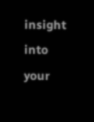insight into your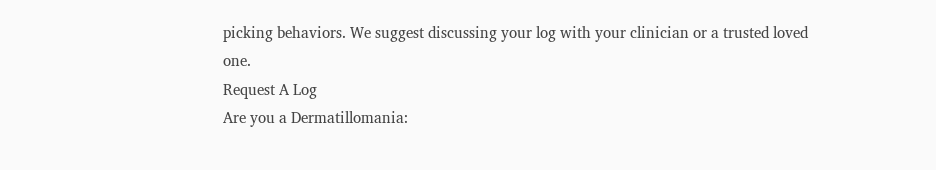picking behaviors. We suggest discussing your log with your clinician or a trusted loved one.
Request A Log
Are you a Dermatillomania: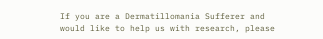If you are a Dermatillomania Sufferer and would like to help us with research, please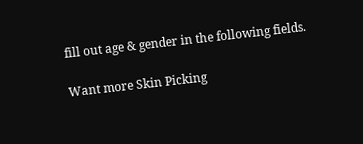fill out age & gender in the following fields.

Want more Skin Picking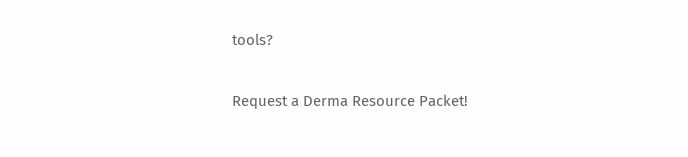tools?

Request a Derma Resource Packet!